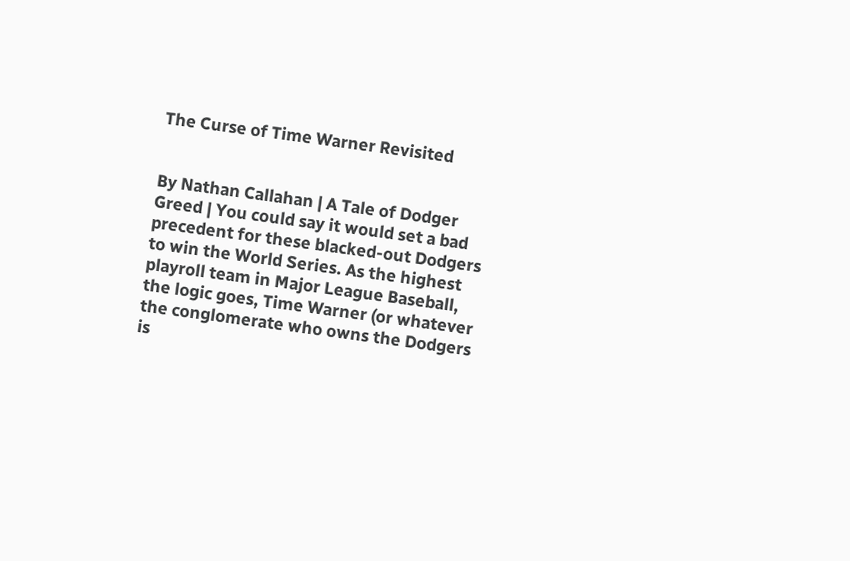The Curse of Time Warner Revisited


By Nathan Callahan | A Tale of Dodger Greed | You could say it would set a bad precedent for these blacked-out Dodgers to win the World Series. As the highest playroll team in Major League Baseball, the logic goes, Time Warner (or whatever the conglomerate who owns the Dodgers is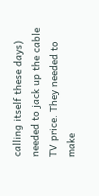calling itself these days) needed to jack up the cable TV price. They needed to make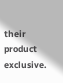their product exclusive.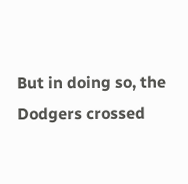But in doing so, the Dodgers crossed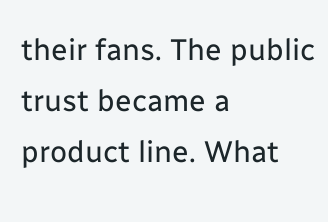their fans. The public trust became a product line. What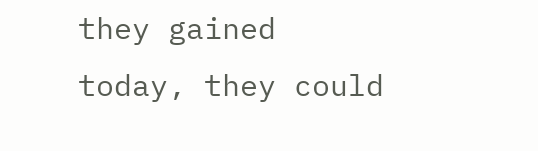they gained today, they could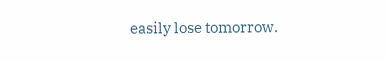easily lose tomorrow.